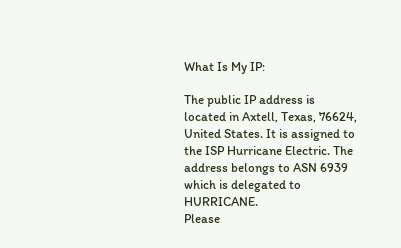What Is My IP:

The public IP address is located in Axtell, Texas, 76624, United States. It is assigned to the ISP Hurricane Electric. The address belongs to ASN 6939 which is delegated to HURRICANE.
Please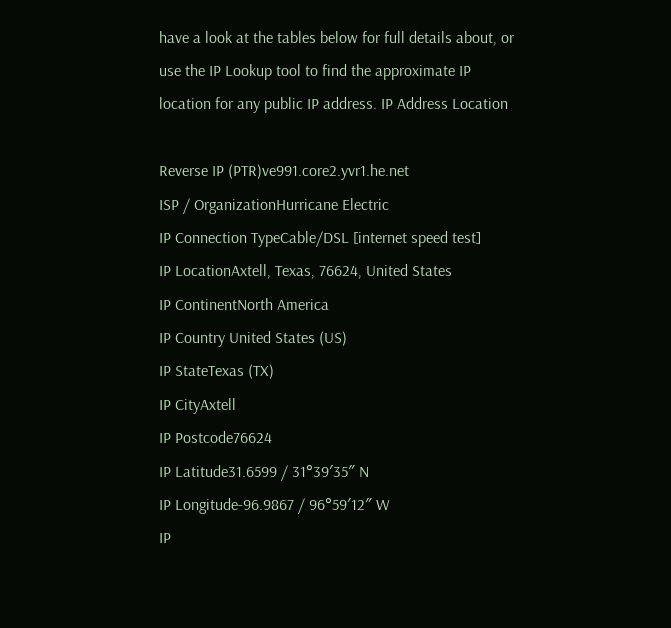have a look at the tables below for full details about, or use the IP Lookup tool to find the approximate IP location for any public IP address. IP Address Location

Reverse IP (PTR)ve991.core2.yvr1.he.net
ISP / OrganizationHurricane Electric
IP Connection TypeCable/DSL [internet speed test]
IP LocationAxtell, Texas, 76624, United States
IP ContinentNorth America
IP Country United States (US)
IP StateTexas (TX)
IP CityAxtell
IP Postcode76624
IP Latitude31.6599 / 31°39′35″ N
IP Longitude-96.9867 / 96°59′12″ W
IP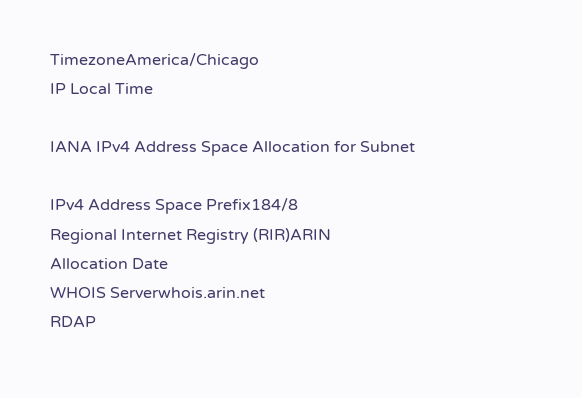TimezoneAmerica/Chicago
IP Local Time

IANA IPv4 Address Space Allocation for Subnet

IPv4 Address Space Prefix184/8
Regional Internet Registry (RIR)ARIN
Allocation Date
WHOIS Serverwhois.arin.net
RDAP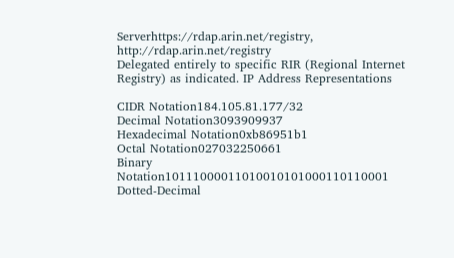Serverhttps://rdap.arin.net/registry, http://rdap.arin.net/registry
Delegated entirely to specific RIR (Regional Internet Registry) as indicated. IP Address Representations

CIDR Notation184.105.81.177/32
Decimal Notation3093909937
Hexadecimal Notation0xb86951b1
Octal Notation027032250661
Binary Notation10111000011010010101000110110001
Dotted-Decimal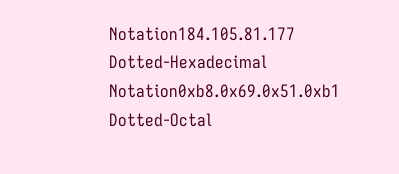Notation184.105.81.177
Dotted-Hexadecimal Notation0xb8.0x69.0x51.0xb1
Dotted-Octal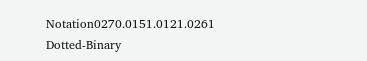Notation0270.0151.0121.0261
Dotted-Binary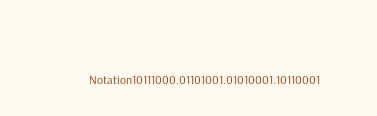Notation10111000.01101001.01010001.10110001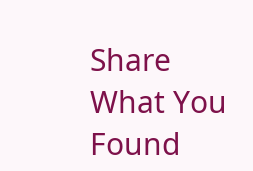Share What You Found